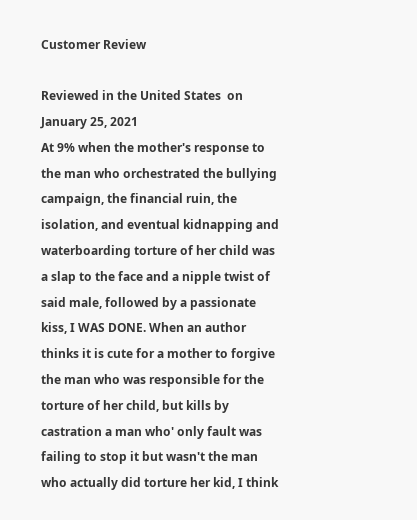Customer Review

Reviewed in the United States  on January 25, 2021
At 9% when the mother's response to the man who orchestrated the bullying campaign, the financial ruin, the isolation, and eventual kidnapping and waterboarding torture of her child was a slap to the face and a nipple twist of said male, followed by a passionate kiss, I WAS DONE. When an author thinks it is cute for a mother to forgive the man who was responsible for the torture of her child, but kills by castration a man who' only fault was failing to stop it but wasn't the man who actually did torture her kid, I think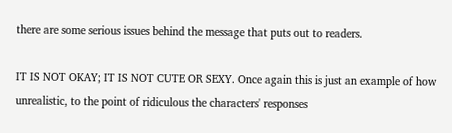there are some serious issues behind the message that puts out to readers.

IT IS NOT OKAY; IT IS NOT CUTE OR SEXY. Once again this is just an example of how unrealistic, to the point of ridiculous the characters' responses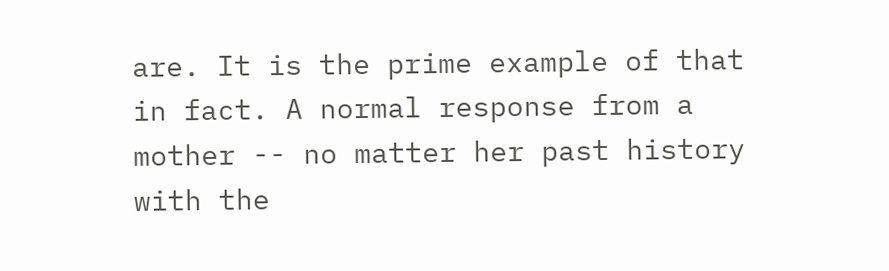are. It is the prime example of that in fact. A normal response from a mother -- no matter her past history with the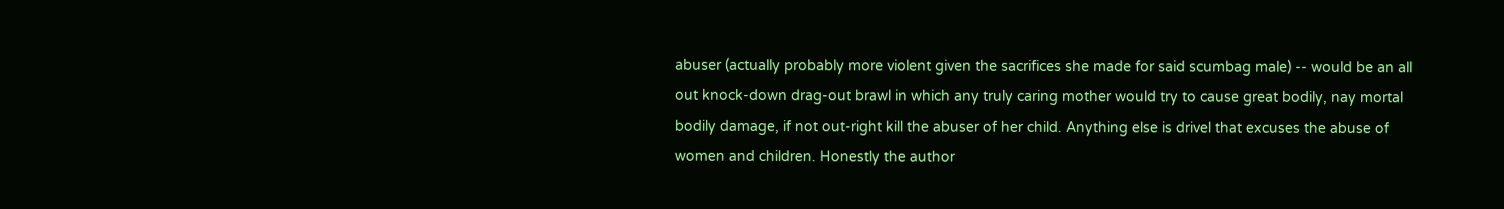abuser (actually probably more violent given the sacrifices she made for said scumbag male) -- would be an all out knock-down drag-out brawl in which any truly caring mother would try to cause great bodily, nay mortal bodily damage, if not out-right kill the abuser of her child. Anything else is drivel that excuses the abuse of women and children. Honestly the author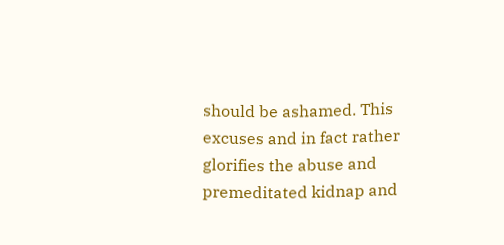should be ashamed. This excuses and in fact rather glorifies the abuse and premeditated kidnap and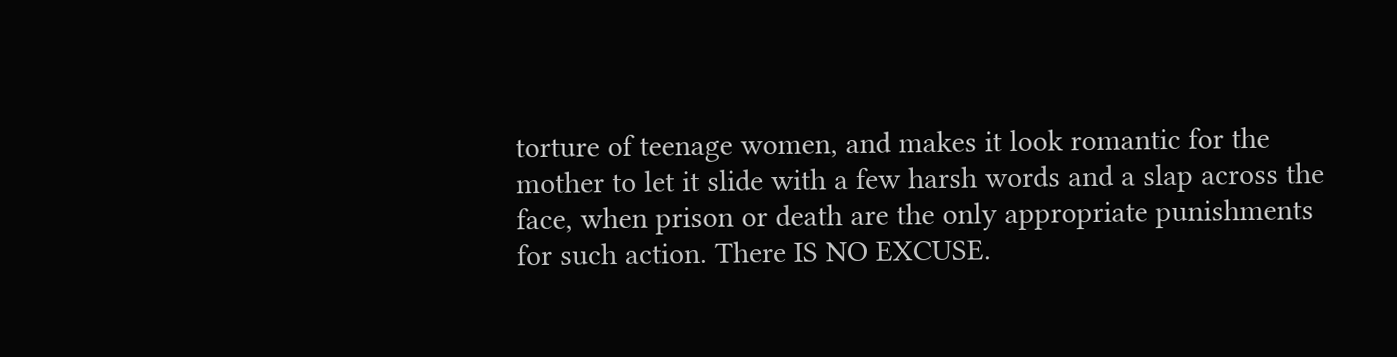torture of teenage women, and makes it look romantic for the mother to let it slide with a few harsh words and a slap across the face, when prison or death are the only appropriate punishments for such action. There IS NO EXCUSE.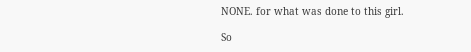NONE. for what was done to this girl.

So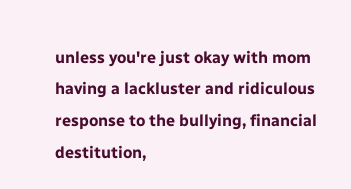unless you're just okay with mom having a lackluster and ridiculous response to the bullying, financial destitution,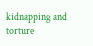kidnapping and torture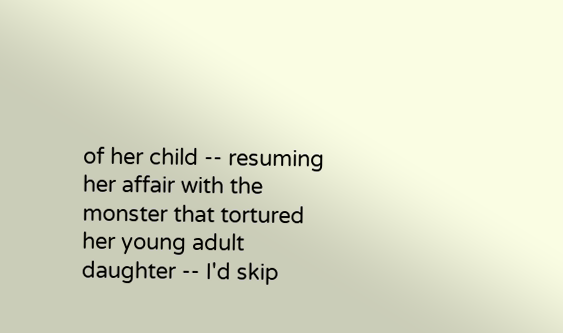of her child -- resuming her affair with the monster that tortured her young adult daughter -- I'd skip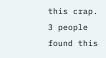this crap.
3 people found this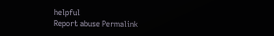helpful
Report abuse Permalink